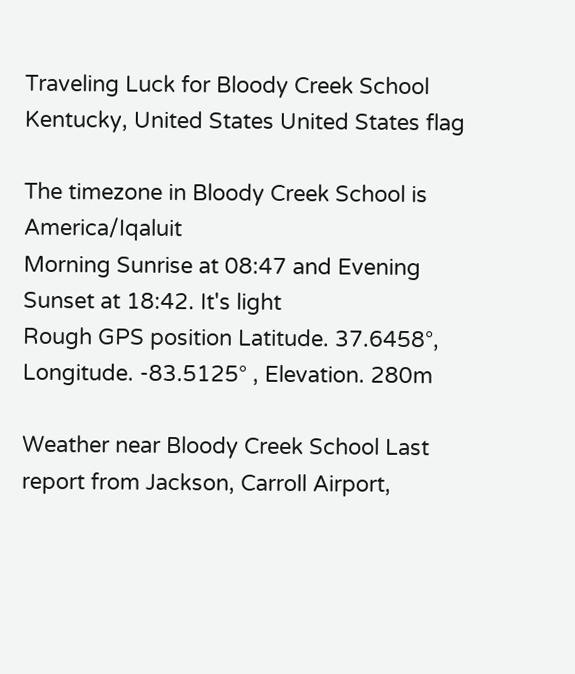Traveling Luck for Bloody Creek School Kentucky, United States United States flag

The timezone in Bloody Creek School is America/Iqaluit
Morning Sunrise at 08:47 and Evening Sunset at 18:42. It's light
Rough GPS position Latitude. 37.6458°, Longitude. -83.5125° , Elevation. 280m

Weather near Bloody Creek School Last report from Jackson, Carroll Airport,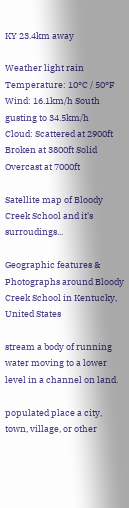KY 23.4km away

Weather light rain Temperature: 10°C / 50°F
Wind: 16.1km/h South gusting to 34.5km/h
Cloud: Scattered at 2900ft Broken at 3800ft Solid Overcast at 7000ft

Satellite map of Bloody Creek School and it's surroudings...

Geographic features & Photographs around Bloody Creek School in Kentucky, United States

stream a body of running water moving to a lower level in a channel on land.

populated place a city, town, village, or other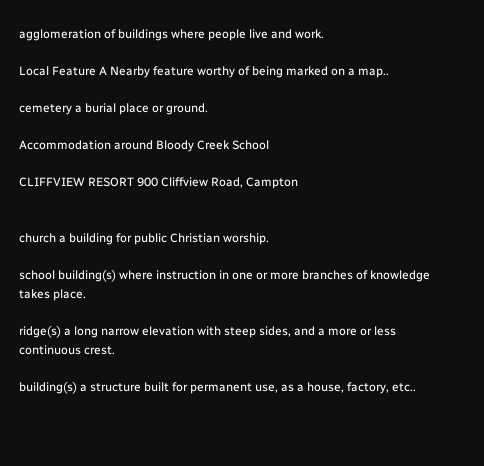agglomeration of buildings where people live and work.

Local Feature A Nearby feature worthy of being marked on a map..

cemetery a burial place or ground.

Accommodation around Bloody Creek School

CLIFFVIEW RESORT 900 Cliffview Road, Campton


church a building for public Christian worship.

school building(s) where instruction in one or more branches of knowledge takes place.

ridge(s) a long narrow elevation with steep sides, and a more or less continuous crest.

building(s) a structure built for permanent use, as a house, factory, etc..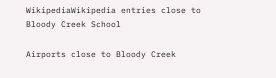WikipediaWikipedia entries close to Bloody Creek School

Airports close to Bloody Creek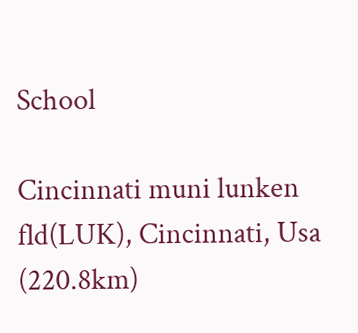School

Cincinnati muni lunken fld(LUK), Cincinnati, Usa (220.8km)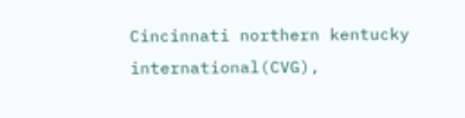Cincinnati northern kentucky international(CVG),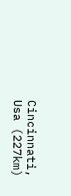Cincinnati, Usa (227km)